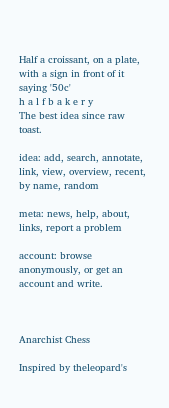Half a croissant, on a plate, with a sign in front of it saying '50c'
h a l f b a k e r y
The best idea since raw toast.

idea: add, search, annotate, link, view, overview, recent, by name, random

meta: news, help, about, links, report a problem

account: browse anonymously, or get an account and write.



Anarchist Chess

Inspired by theleopard's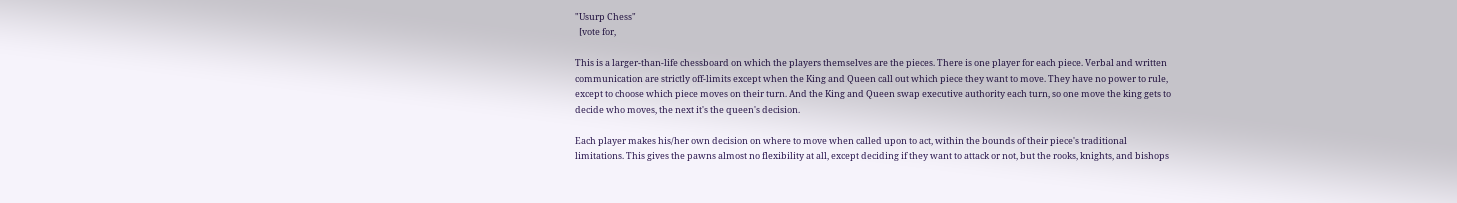"Usurp Chess"
  [vote for,

This is a larger-than-life chessboard on which the players themselves are the pieces. There is one player for each piece. Verbal and written communication are strictly off-limits except when the King and Queen call out which piece they want to move. They have no power to rule, except to choose which piece moves on their turn. And the King and Queen swap executive authority each turn, so one move the king gets to decide who moves, the next it's the queen's decision.

Each player makes his/her own decision on where to move when called upon to act, within the bounds of their piece's traditional limitations. This gives the pawns almost no flexibility at all, except deciding if they want to attack or not, but the rooks, knights, and bishops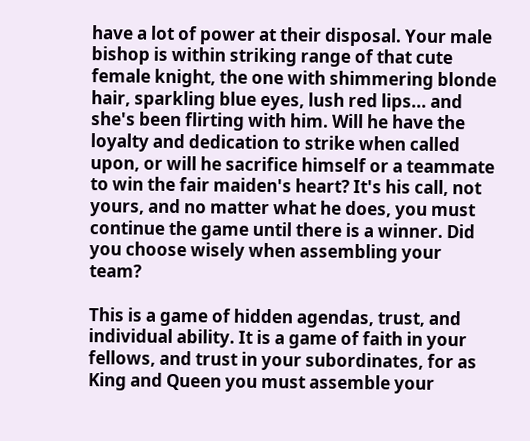have a lot of power at their disposal. Your male bishop is within striking range of that cute female knight, the one with shimmering blonde hair, sparkling blue eyes, lush red lips... and she's been flirting with him. Will he have the loyalty and dedication to strike when called upon, or will he sacrifice himself or a teammate to win the fair maiden's heart? It's his call, not yours, and no matter what he does, you must continue the game until there is a winner. Did you choose wisely when assembling your team?

This is a game of hidden agendas, trust, and individual ability. It is a game of faith in your fellows, and trust in your subordinates, for as King and Queen you must assemble your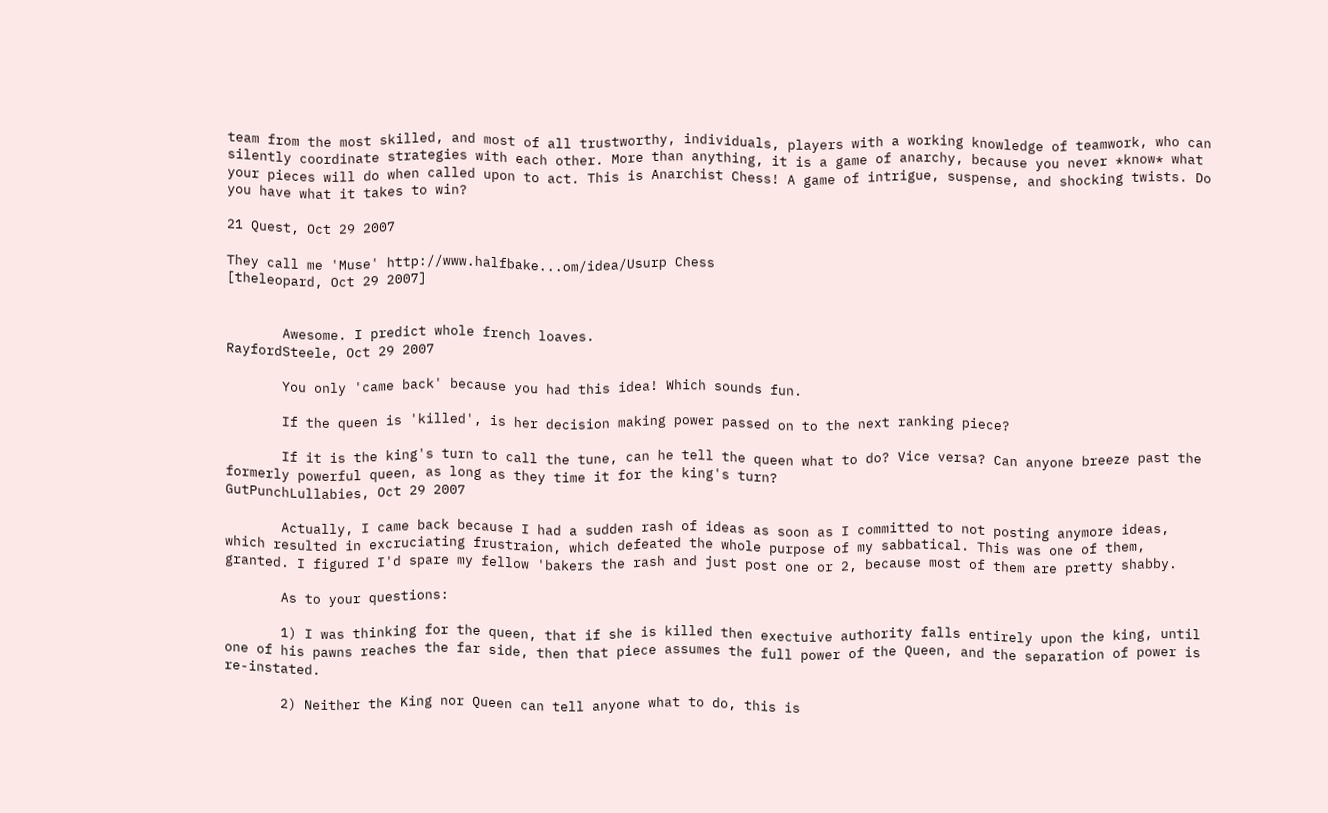team from the most skilled, and most of all trustworthy, individuals, players with a working knowledge of teamwork, who can silently coordinate strategies with each other. More than anything, it is a game of anarchy, because you never *know* what your pieces will do when called upon to act. This is Anarchist Chess! A game of intrigue, suspense, and shocking twists. Do you have what it takes to win?

21 Quest, Oct 29 2007

They call me 'Muse' http://www.halfbake...om/idea/Usurp Chess
[theleopard, Oct 29 2007]


       Awesome. I predict whole french loaves.
RayfordSteele, Oct 29 2007

       You only 'came back' because you had this idea! Which sounds fun.

       If the queen is 'killed', is her decision making power passed on to the next ranking piece?

       If it is the king's turn to call the tune, can he tell the queen what to do? Vice versa? Can anyone breeze past the formerly powerful queen, as long as they time it for the king's turn?
GutPunchLullabies, Oct 29 2007

       Actually, I came back because I had a sudden rash of ideas as soon as I committed to not posting anymore ideas, which resulted in excruciating frustraion, which defeated the whole purpose of my sabbatical. This was one of them, granted. I figured I'd spare my fellow 'bakers the rash and just post one or 2, because most of them are pretty shabby.

       As to your questions:

       1) I was thinking for the queen, that if she is killed then exectuive authority falls entirely upon the king, until one of his pawns reaches the far side, then that piece assumes the full power of the Queen, and the separation of power is re-instated.

       2) Neither the King nor Queen can tell anyone what to do, this is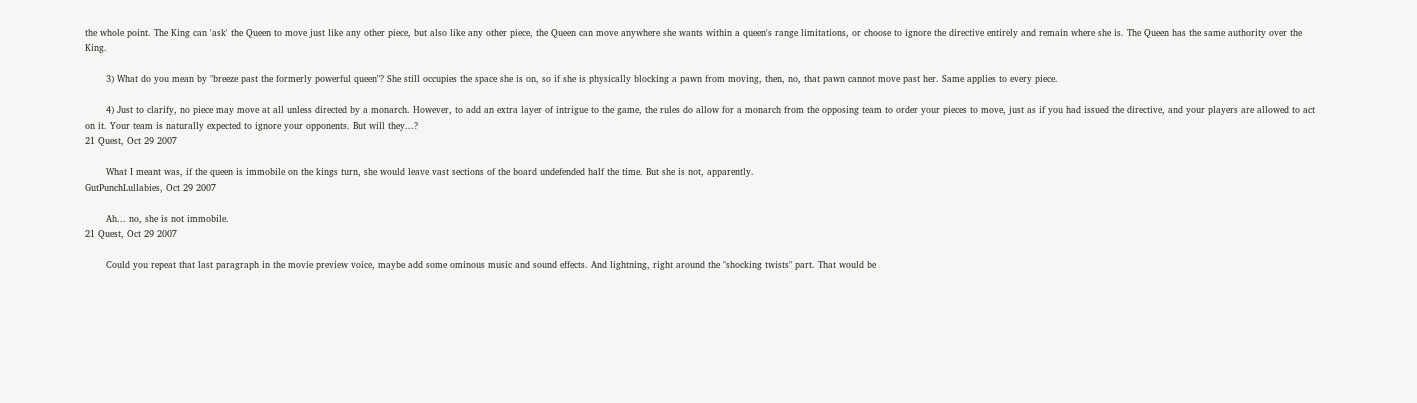the whole point. The King can 'ask' the Queen to move just like any other piece, but also like any other piece, the Queen can move anywhere she wants within a queen's range limitations, or choose to ignore the directive entirely and remain where she is. The Queen has the same authority over the King.

       3) What do you mean by "breeze past the formerly powerful queen"? She still occupies the space she is on, so if she is physically blocking a pawn from moving, then, no, that pawn cannot move past her. Same applies to every piece.

       4) Just to clarify, no piece may move at all unless directed by a monarch. However, to add an extra layer of intrigue to the game, the rules do allow for a monarch from the opposing team to order your pieces to move, just as if you had issued the directive, and your players are allowed to act on it. Your team is naturally expected to ignore your opponents. But will they...?
21 Quest, Oct 29 2007

       What I meant was, if the queen is immobile on the kings turn, she would leave vast sections of the board undefended half the time. But she is not, apparently.
GutPunchLullabies, Oct 29 2007

       Ah... no, she is not immobile.
21 Quest, Oct 29 2007

       Could you repeat that last paragraph in the movie preview voice, maybe add some ominous music and sound effects. And lightning, right around the "shocking twists" part. That would be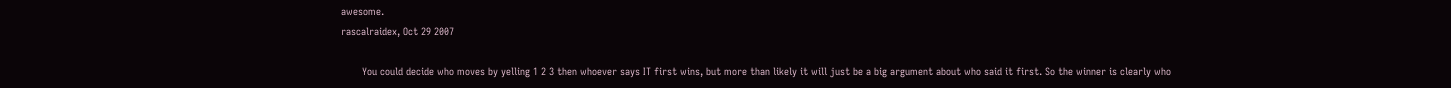awesome.
rascalraidex, Oct 29 2007

       You could decide who moves by yelling 1 2 3 then whoever says IT first wins, but more than likely it will just be a big argument about who said it first. So the winner is clearly who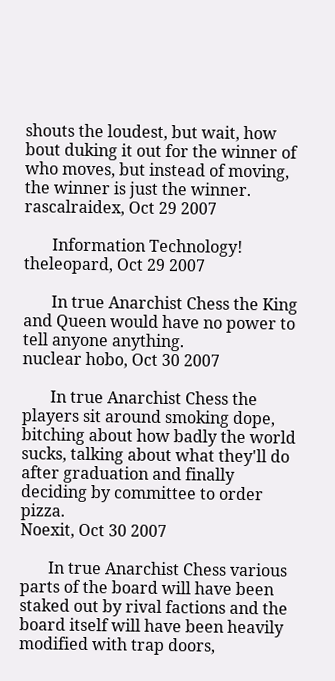shouts the loudest, but wait, how bout duking it out for the winner of who moves, but instead of moving, the winner is just the winner.
rascalraidex, Oct 29 2007

       Information Technology!
theleopard, Oct 29 2007

       In true Anarchist Chess the King and Queen would have no power to tell anyone anything.
nuclear hobo, Oct 30 2007

       In true Anarchist Chess the players sit around smoking dope, bitching about how badly the world sucks, talking about what they'll do after graduation and finally deciding by committee to order pizza.
Noexit, Oct 30 2007

       In true Anarchist Chess various parts of the board will have been staked out by rival factions and the board itself will have been heavily modified with trap doors,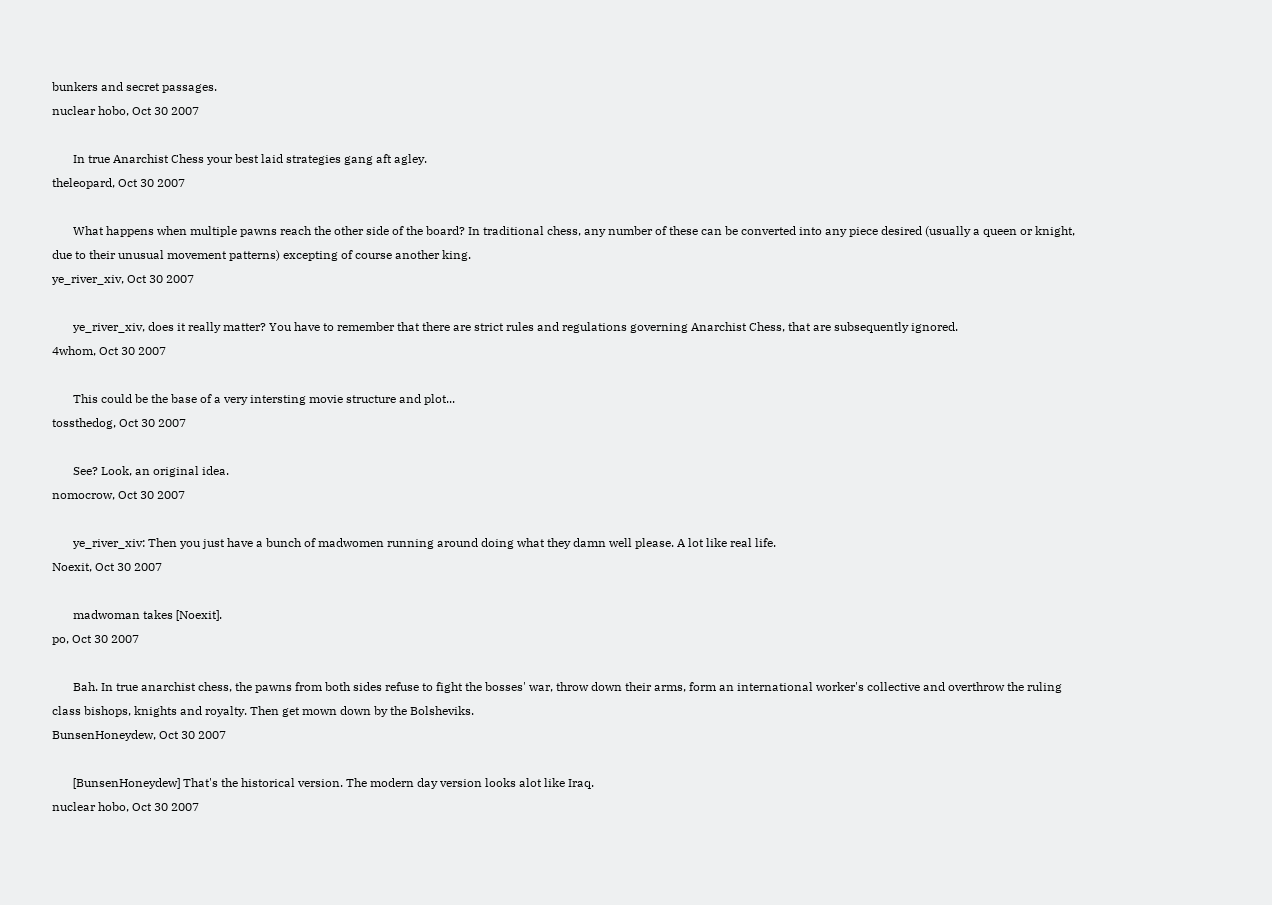bunkers and secret passages.
nuclear hobo, Oct 30 2007

       In true Anarchist Chess your best laid strategies gang aft agley.
theleopard, Oct 30 2007

       What happens when multiple pawns reach the other side of the board? In traditional chess, any number of these can be converted into any piece desired (usually a queen or knight, due to their unusual movement patterns) excepting of course another king.
ye_river_xiv, Oct 30 2007

       ye_river_xiv, does it really matter? You have to remember that there are strict rules and regulations governing Anarchist Chess, that are subsequently ignored.
4whom, Oct 30 2007

       This could be the base of a very intersting movie structure and plot...
tossthedog, Oct 30 2007

       See? Look, an original idea.
nomocrow, Oct 30 2007

       ye_river_xiv: Then you just have a bunch of madwomen running around doing what they damn well please. A lot like real life.
Noexit, Oct 30 2007

       madwoman takes [Noexit].
po, Oct 30 2007

       Bah. In true anarchist chess, the pawns from both sides refuse to fight the bosses' war, throw down their arms, form an international worker's collective and overthrow the ruling class bishops, knights and royalty. Then get mown down by the Bolsheviks.
BunsenHoneydew, Oct 30 2007

       [BunsenHoneydew] That's the historical version. The modern day version looks alot like Iraq.
nuclear hobo, Oct 30 2007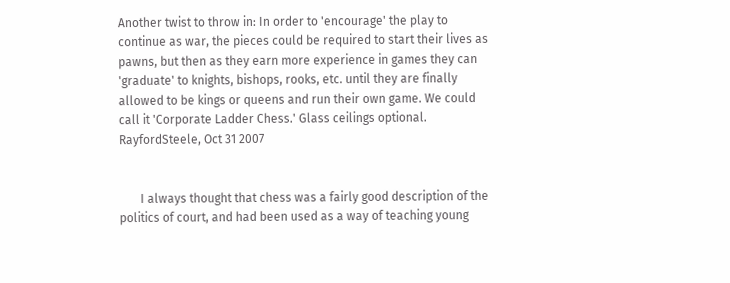Another twist to throw in: In order to 'encourage' the play to continue as war, the pieces could be required to start their lives as pawns, but then as they earn more experience in games they can 'graduate' to knights, bishops, rooks, etc. until they are finally allowed to be kings or queens and run their own game. We could call it 'Corporate Ladder Chess.' Glass ceilings optional.
RayfordSteele, Oct 31 2007


       I always thought that chess was a fairly good description of the politics of court, and had been used as a way of teaching young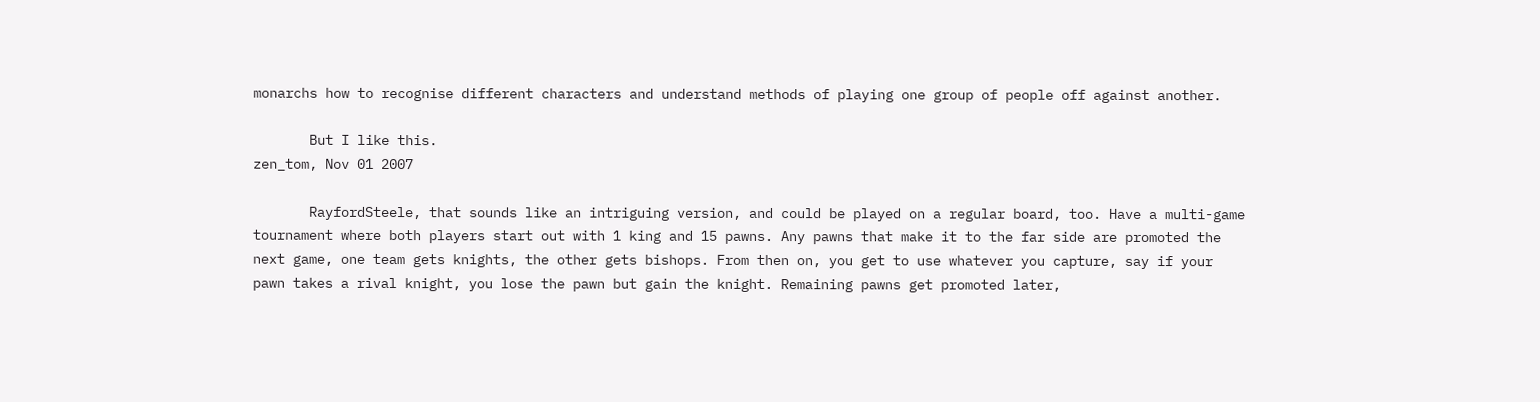monarchs how to recognise different characters and understand methods of playing one group of people off against another.

       But I like this.
zen_tom, Nov 01 2007

       RayfordSteele, that sounds like an intriguing version, and could be played on a regular board, too. Have a multi-game tournament where both players start out with 1 king and 15 pawns. Any pawns that make it to the far side are promoted the next game, one team gets knights, the other gets bishops. From then on, you get to use whatever you capture, say if your pawn takes a rival knight, you lose the pawn but gain the knight. Remaining pawns get promoted later,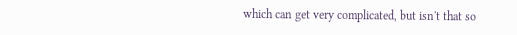which can get very complicated, but isn't that so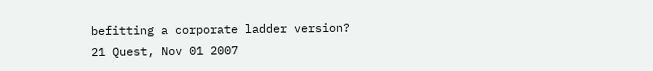befitting a corporate ladder version?
21 Quest, Nov 01 2007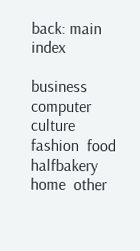back: main index

business  computer  culture  fashion  food  halfbakery  home  other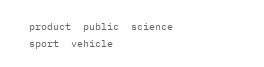product  public  science  sport  vehicle